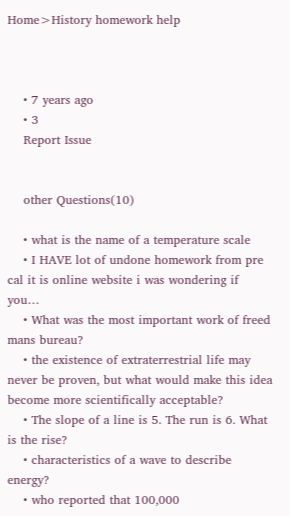Home>History homework help



    • 7 years ago
    • 3
    Report Issue


    other Questions(10)

    • what is the name of a temperature scale
    • I HAVE lot of undone homework from pre cal it is online website i was wondering if you…
    • What was the most important work of freed mans bureau?
    • the existence of extraterrestrial life may never be proven, but what would make this idea become more scientifically acceptable?
    • The slope of a line is 5. The run is 6. What is the rise?
    • characteristics of a wave to describe energy?
    • who reported that 100,000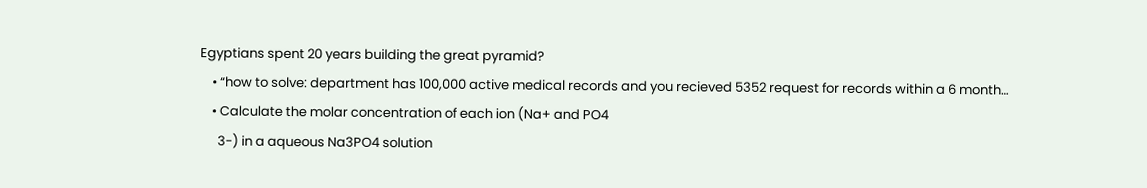Egyptians spent 20 years building the great pyramid?
    • “how to solve: department has 100,000 active medical records and you recieved 5352 request for records within a 6 month…
    • Calculate the molar concentration of each ion (Na+ and PO4
      3-) in a aqueous Na3PO4 solution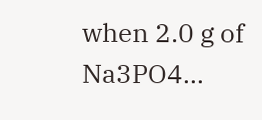when 2.0 g of Na3PO4…